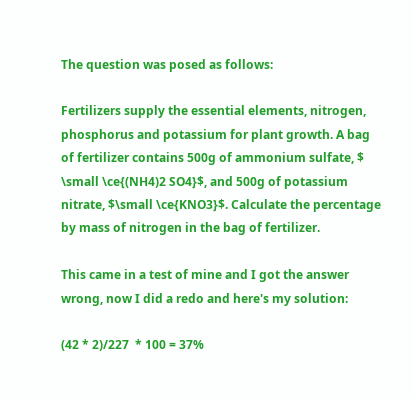The question was posed as follows:

Fertilizers supply the essential elements, nitrogen, phosphorus and potassium for plant growth. A bag of fertilizer contains 500g of ammonium sulfate, $ \small \ce{(NH4)2 SO4}$, and 500g of potassium nitrate, $\small \ce{KNO3}$. Calculate the percentage by mass of nitrogen in the bag of fertilizer.

This came in a test of mine and I got the answer wrong, now I did a redo and here's my solution:

(42 * 2)/227  * 100 = 37%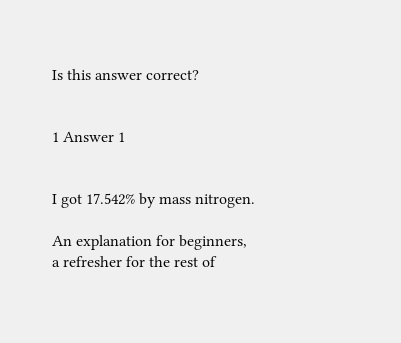Is this answer correct?


1 Answer 1


I got 17.542% by mass nitrogen.

An explanation for beginners, a refresher for the rest of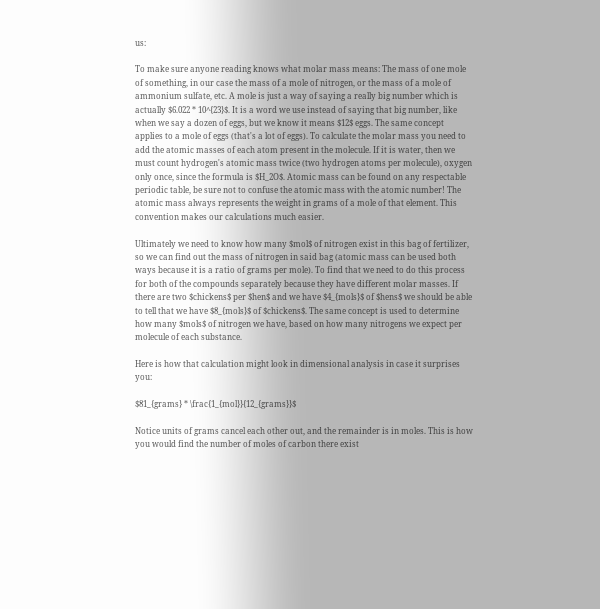us:

To make sure anyone reading knows what molar mass means: The mass of one mole of something, in our case the mass of a mole of nitrogen, or the mass of a mole of ammonium sulfate, etc. A mole is just a way of saying a really big number which is actually $6.022 * 10^{23}$. It is a word we use instead of saying that big number, like when we say a dozen of eggs, but we know it means $12$ eggs. The same concept applies to a mole of eggs (that's a lot of eggs). To calculate the molar mass you need to add the atomic masses of each atom present in the molecule. If it is water, then we must count hydrogen's atomic mass twice (two hydrogen atoms per molecule), oxygen only once, since the formula is $H_2O$. Atomic mass can be found on any respectable periodic table, be sure not to confuse the atomic mass with the atomic number! The atomic mass always represents the weight in grams of a mole of that element. This convention makes our calculations much easier.

Ultimately we need to know how many $mol$ of nitrogen exist in this bag of fertilizer, so we can find out the mass of nitrogen in said bag (atomic mass can be used both ways because it is a ratio of grams per mole). To find that we need to do this process for both of the compounds separately because they have different molar masses. If there are two $chickens$ per $hen$ and we have $4_{mols}$ of $hens$ we should be able to tell that we have $8_{mols}$ of $chickens$. The same concept is used to determine how many $mols$ of nitrogen we have, based on how many nitrogens we expect per molecule of each substance.

Here is how that calculation might look in dimensional analysis in case it surprises you:

$81_{grams} * \frac{1_{mol}}{12_{grams}}$

Notice units of grams cancel each other out, and the remainder is in moles. This is how you would find the number of moles of carbon there exist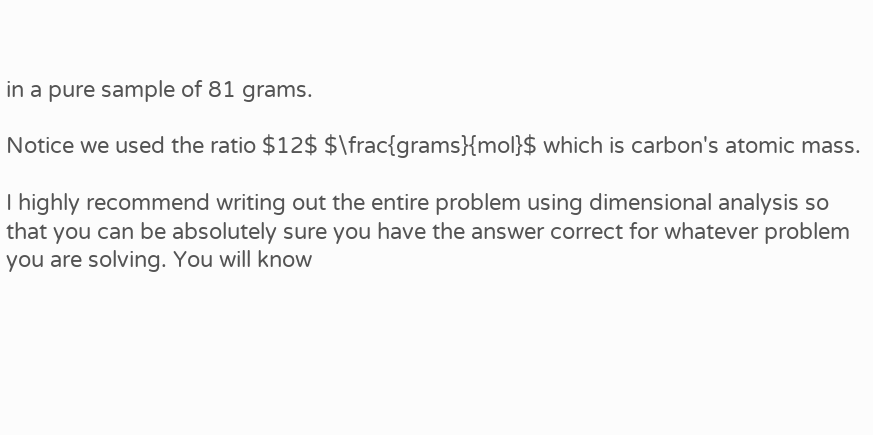in a pure sample of 81 grams.

Notice we used the ratio $12$ $\frac{grams}{mol}$ which is carbon's atomic mass.

I highly recommend writing out the entire problem using dimensional analysis so that you can be absolutely sure you have the answer correct for whatever problem you are solving. You will know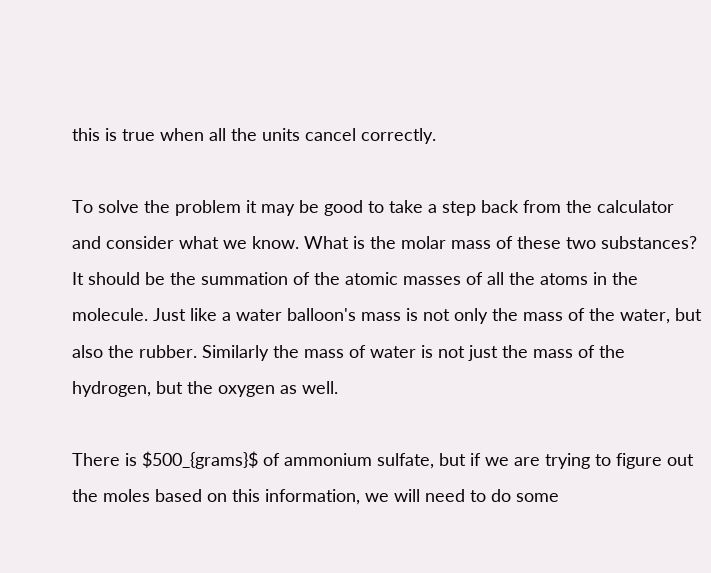this is true when all the units cancel correctly.

To solve the problem it may be good to take a step back from the calculator and consider what we know. What is the molar mass of these two substances? It should be the summation of the atomic masses of all the atoms in the molecule. Just like a water balloon's mass is not only the mass of the water, but also the rubber. Similarly the mass of water is not just the mass of the hydrogen, but the oxygen as well.

There is $500_{grams}$ of ammonium sulfate, but if we are trying to figure out the moles based on this information, we will need to do some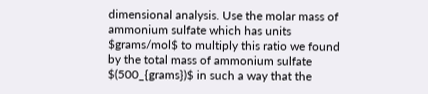dimensional analysis. Use the molar mass of ammonium sulfate which has units $grams/mol$ to multiply this ratio we found by the total mass of ammonium sulfate $(500_{grams})$ in such a way that the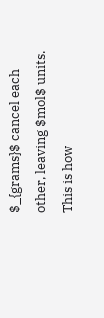$_{grams}$ cancel each other, leaving $mol$ units. This is how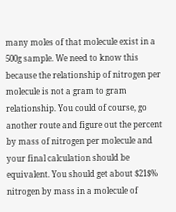many moles of that molecule exist in a 500g sample. We need to know this because the relationship of nitrogen per molecule is not a gram to gram relationship. You could of course, go another route and figure out the percent by mass of nitrogen per molecule and your final calculation should be equivalent. You should get about $21$% nitrogen by mass in a molecule of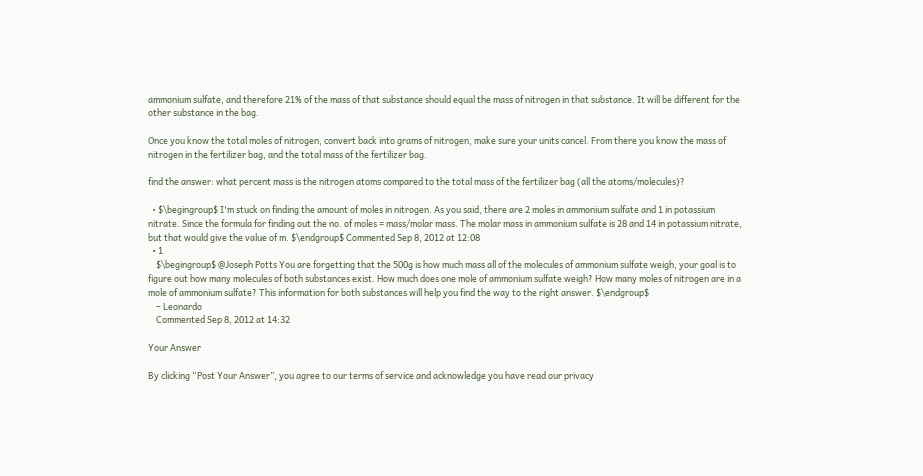ammonium sulfate, and therefore 21% of the mass of that substance should equal the mass of nitrogen in that substance. It will be different for the other substance in the bag.

Once you know the total moles of nitrogen, convert back into grams of nitrogen, make sure your units cancel. From there you know the mass of nitrogen in the fertilizer bag, and the total mass of the fertilizer bag.

find the answer: what percent mass is the nitrogen atoms compared to the total mass of the fertilizer bag (all the atoms/molecules)?

  • $\begingroup$ I'm stuck on finding the amount of moles in nitrogen. As you said, there are 2 moles in ammonium sulfate and 1 in potassium nitrate. Since the formula for finding out the no. of moles = mass/molar mass. The molar mass in ammonium sulfate is 28 and 14 in potassium nitrate, but that would give the value of m. $\endgroup$ Commented Sep 8, 2012 at 12:08
  • 1
    $\begingroup$ @Joseph Potts You are forgetting that the 500g is how much mass all of the molecules of ammonium sulfate weigh, your goal is to figure out how many molecules of both substances exist. How much does one mole of ammonium sulfate weigh? How many moles of nitrogen are in a mole of ammonium sulfate? This information for both substances will help you find the way to the right answer. $\endgroup$
    – Leonardo
    Commented Sep 8, 2012 at 14:32

Your Answer

By clicking “Post Your Answer”, you agree to our terms of service and acknowledge you have read our privacy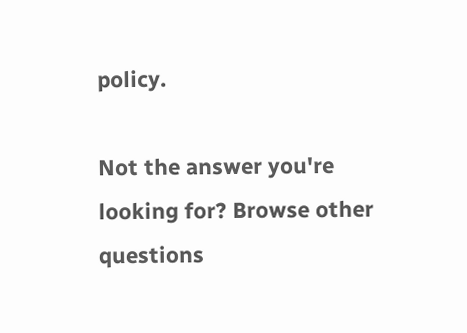policy.

Not the answer you're looking for? Browse other questions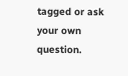tagged or ask your own question.